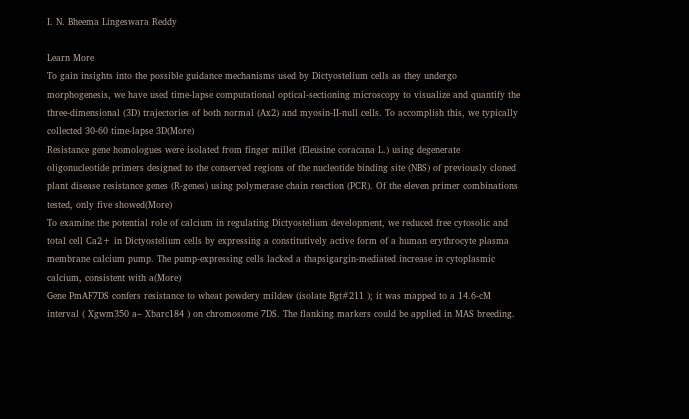I. N. Bheema Lingeswara Reddy

Learn More
To gain insights into the possible guidance mechanisms used by Dictyostelium cells as they undergo morphogenesis, we have used time-lapse computational optical-sectioning microscopy to visualize and quantify the three-dimensional (3D) trajectories of both normal (Ax2) and myosin-II-null cells. To accomplish this, we typically collected 30-60 time-lapse 3D(More)
Resistance gene homologues were isolated from finger millet (Eleusine coracana L.) using degenerate oligonucleotide primers designed to the conserved regions of the nucleotide binding site (NBS) of previously cloned plant disease resistance genes (R-genes) using polymerase chain reaction (PCR). Of the eleven primer combinations tested, only five showed(More)
To examine the potential role of calcium in regulating Dictyostelium development, we reduced free cytosolic and total cell Ca2+ in Dictyostelium cells by expressing a constitutively active form of a human erythrocyte plasma membrane calcium pump. The pump-expressing cells lacked a thapsigargin-mediated increase in cytoplasmic calcium, consistent with a(More)
Gene PmAF7DS confers resistance to wheat powdery mildew (isolate Bgt#211 ); it was mapped to a 14.6-cM interval ( Xgwm350 a– Xbarc184 ) on chromosome 7DS. The flanking markers could be applied in MAS breeding.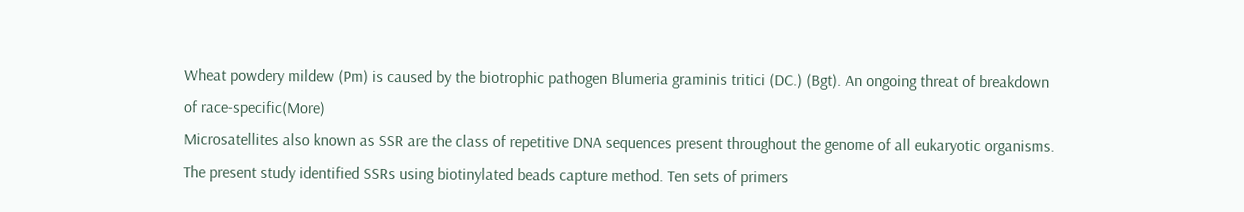Wheat powdery mildew (Pm) is caused by the biotrophic pathogen Blumeria graminis tritici (DC.) (Bgt). An ongoing threat of breakdown of race-specific(More)
Microsatellites also known as SSR are the class of repetitive DNA sequences present throughout the genome of all eukaryotic organisms. The present study identified SSRs using biotinylated beads capture method. Ten sets of primers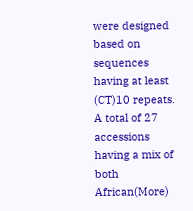were designed based on sequences having at least (CT)10 repeats. A total of 27 accessions having a mix of both African(More)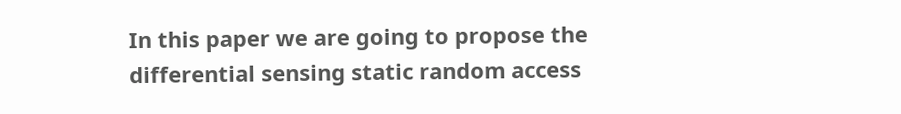In this paper we are going to propose the differential sensing static random access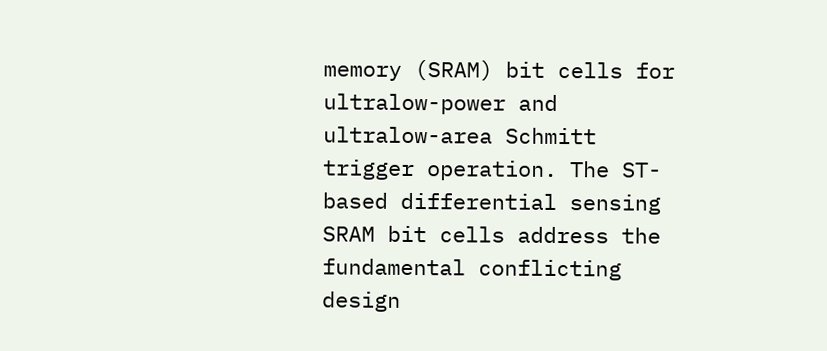memory (SRAM) bit cells for ultralow-power and ultralow-area Schmitt trigger operation. The ST-based differential sensing SRAM bit cells address the fundamental conflicting design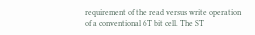requirement of the read versus write operation of a conventional 6T bit cell. The ST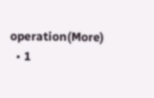operation(More)
  • 1